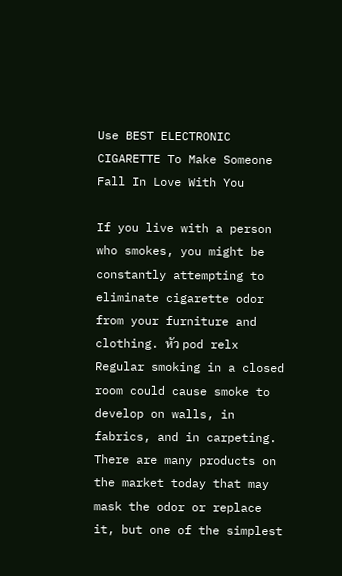Use BEST ELECTRONIC CIGARETTE To Make Someone Fall In Love With You

If you live with a person who smokes, you might be constantly attempting to eliminate cigarette odor from your furniture and clothing. หัว pod relx Regular smoking in a closed room could cause smoke to develop on walls, in fabrics, and in carpeting. There are many products on the market today that may mask the odor or replace it, but one of the simplest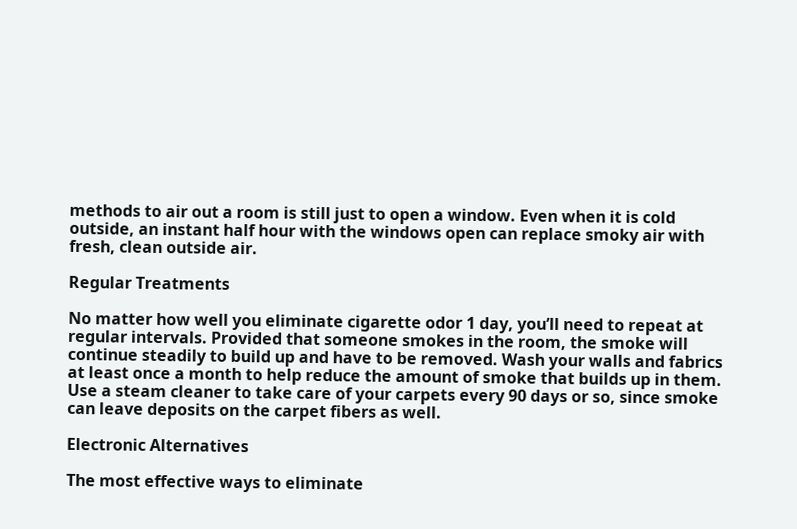methods to air out a room is still just to open a window. Even when it is cold outside, an instant half hour with the windows open can replace smoky air with fresh, clean outside air.

Regular Treatments

No matter how well you eliminate cigarette odor 1 day, you’ll need to repeat at regular intervals. Provided that someone smokes in the room, the smoke will continue steadily to build up and have to be removed. Wash your walls and fabrics at least once a month to help reduce the amount of smoke that builds up in them. Use a steam cleaner to take care of your carpets every 90 days or so, since smoke can leave deposits on the carpet fibers as well.

Electronic Alternatives

The most effective ways to eliminate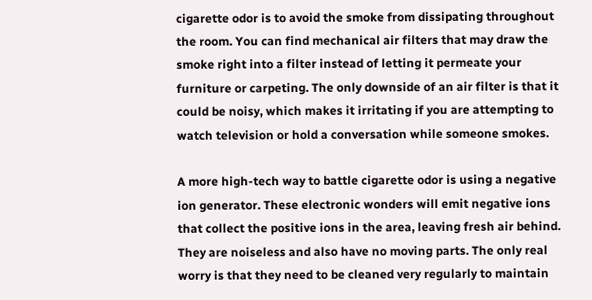cigarette odor is to avoid the smoke from dissipating throughout the room. You can find mechanical air filters that may draw the smoke right into a filter instead of letting it permeate your furniture or carpeting. The only downside of an air filter is that it could be noisy, which makes it irritating if you are attempting to watch television or hold a conversation while someone smokes.

A more high-tech way to battle cigarette odor is using a negative ion generator. These electronic wonders will emit negative ions that collect the positive ions in the area, leaving fresh air behind. They are noiseless and also have no moving parts. The only real worry is that they need to be cleaned very regularly to maintain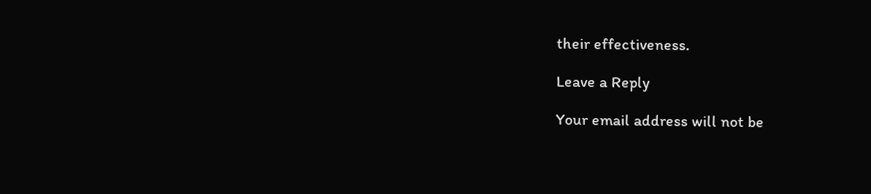their effectiveness.

Leave a Reply

Your email address will not be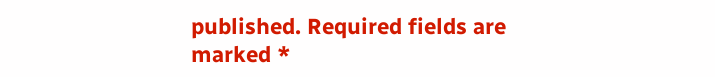published. Required fields are marked *